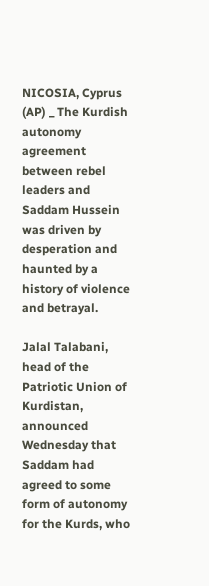NICOSIA, Cyprus (AP) _ The Kurdish autonomy agreement between rebel leaders and Saddam Hussein was driven by desperation and haunted by a history of violence and betrayal.

Jalal Talabani, head of the Patriotic Union of Kurdistan, announced Wednesday that Saddam had agreed to some form of autonomy for the Kurds, who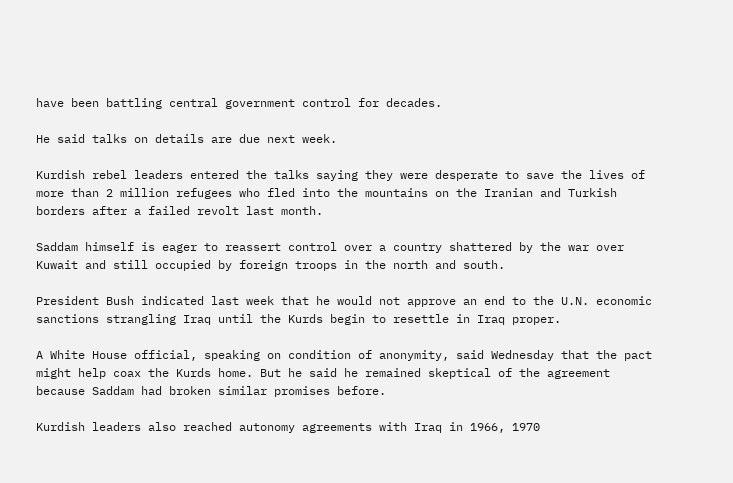have been battling central government control for decades.

He said talks on details are due next week.

Kurdish rebel leaders entered the talks saying they were desperate to save the lives of more than 2 million refugees who fled into the mountains on the Iranian and Turkish borders after a failed revolt last month.

Saddam himself is eager to reassert control over a country shattered by the war over Kuwait and still occupied by foreign troops in the north and south.

President Bush indicated last week that he would not approve an end to the U.N. economic sanctions strangling Iraq until the Kurds begin to resettle in Iraq proper.

A White House official, speaking on condition of anonymity, said Wednesday that the pact might help coax the Kurds home. But he said he remained skeptical of the agreement because Saddam had broken similar promises before.

Kurdish leaders also reached autonomy agreements with Iraq in 1966, 1970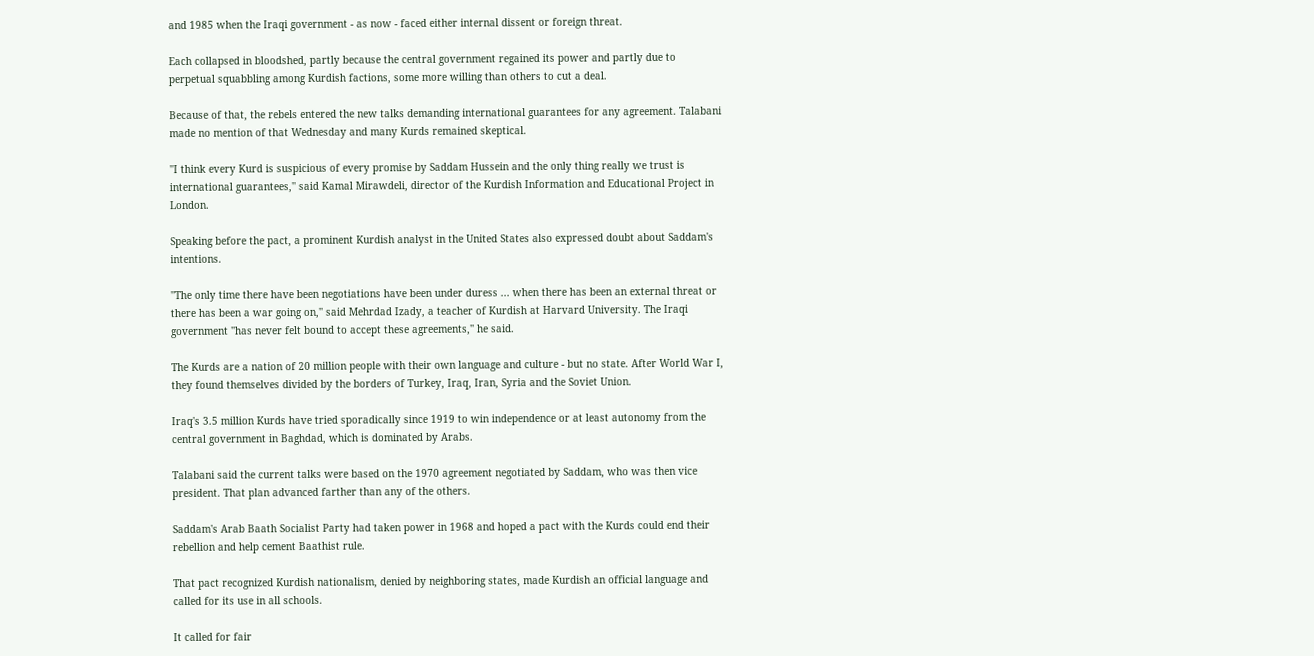and 1985 when the Iraqi government - as now - faced either internal dissent or foreign threat.

Each collapsed in bloodshed, partly because the central government regained its power and partly due to perpetual squabbling among Kurdish factions, some more willing than others to cut a deal.

Because of that, the rebels entered the new talks demanding international guarantees for any agreement. Talabani made no mention of that Wednesday and many Kurds remained skeptical.

''I think every Kurd is suspicious of every promise by Saddam Hussein and the only thing really we trust is international guarantees,'' said Kamal Mirawdeli, director of the Kurdish Information and Educational Project in London.

Speaking before the pact, a prominent Kurdish analyst in the United States also expressed doubt about Saddam's intentions.

''The only time there have been negotiations have been under duress ... when there has been an external threat or there has been a war going on,'' said Mehrdad Izady, a teacher of Kurdish at Harvard University. The Iraqi government ''has never felt bound to accept these agreements,'' he said.

The Kurds are a nation of 20 million people with their own language and culture - but no state. After World War I, they found themselves divided by the borders of Turkey, Iraq, Iran, Syria and the Soviet Union.

Iraq's 3.5 million Kurds have tried sporadically since 1919 to win independence or at least autonomy from the central government in Baghdad, which is dominated by Arabs.

Talabani said the current talks were based on the 1970 agreement negotiated by Saddam, who was then vice president. That plan advanced farther than any of the others.

Saddam's Arab Baath Socialist Party had taken power in 1968 and hoped a pact with the Kurds could end their rebellion and help cement Baathist rule.

That pact recognized Kurdish nationalism, denied by neighboring states, made Kurdish an official language and called for its use in all schools.

It called for fair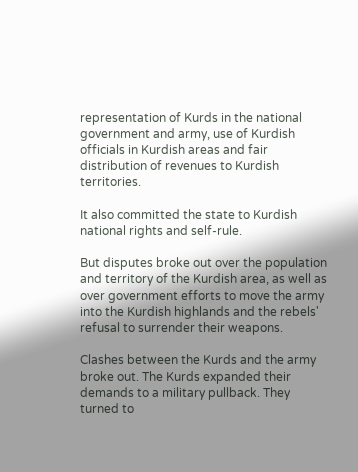representation of Kurds in the national government and army, use of Kurdish officials in Kurdish areas and fair distribution of revenues to Kurdish territories.

It also committed the state to Kurdish national rights and self-rule.

But disputes broke out over the population and territory of the Kurdish area, as well as over government efforts to move the army into the Kurdish highlands and the rebels' refusal to surrender their weapons.

Clashes between the Kurds and the army broke out. The Kurds expanded their demands to a military pullback. They turned to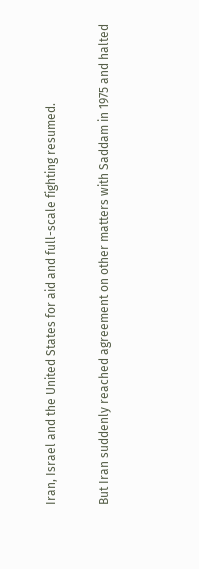Iran, Israel and the United States for aid and full-scale fighting resumed.

But Iran suddenly reached agreement on other matters with Saddam in 1975 and halted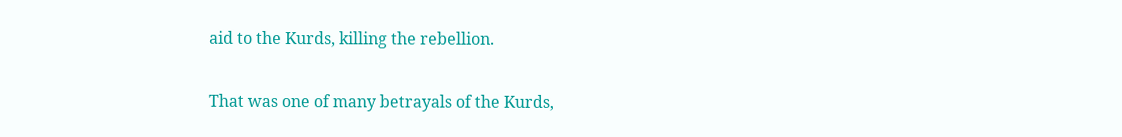aid to the Kurds, killing the rebellion.

That was one of many betrayals of the Kurds,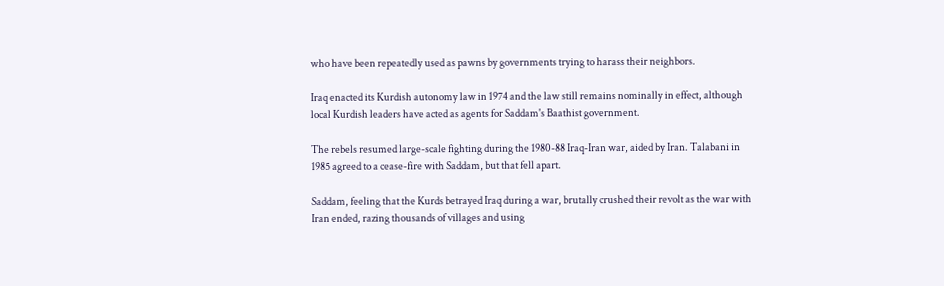who have been repeatedly used as pawns by governments trying to harass their neighbors.

Iraq enacted its Kurdish autonomy law in 1974 and the law still remains nominally in effect, although local Kurdish leaders have acted as agents for Saddam's Baathist government.

The rebels resumed large-scale fighting during the 1980-88 Iraq-Iran war, aided by Iran. Talabani in 1985 agreed to a cease-fire with Saddam, but that fell apart.

Saddam, feeling that the Kurds betrayed Iraq during a war, brutally crushed their revolt as the war with Iran ended, razing thousands of villages and using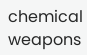chemical weapons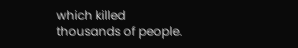which killed thousands of people.